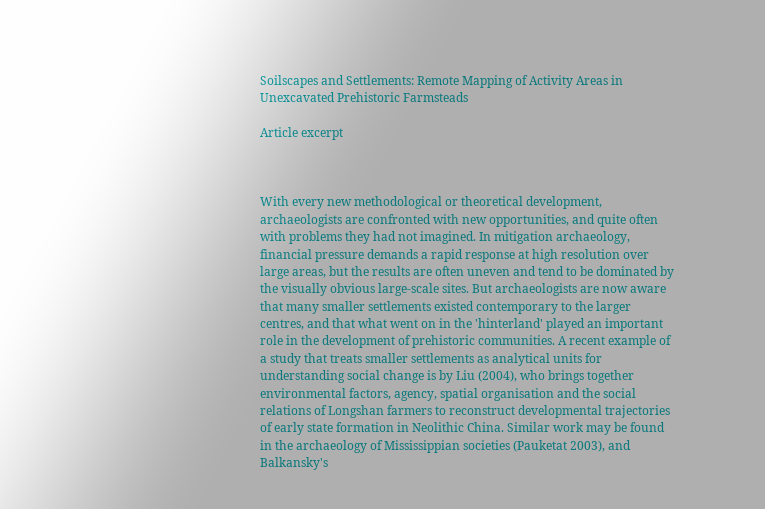Soilscapes and Settlements: Remote Mapping of Activity Areas in Unexcavated Prehistoric Farmsteads

Article excerpt



With every new methodological or theoretical development, archaeologists are confronted with new opportunities, and quite often with problems they had not imagined. In mitigation archaeology, financial pressure demands a rapid response at high resolution over large areas, but the results are often uneven and tend to be dominated by the visually obvious large-scale sites. But archaeologists are now aware that many smaller settlements existed contemporary to the larger centres, and that what went on in the 'hinterland' played an important role in the development of prehistoric communities. A recent example of a study that treats smaller settlements as analytical units for understanding social change is by Liu (2004), who brings together environmental factors, agency, spatial organisation and the social relations of Longshan farmers to reconstruct developmental trajectories of early state formation in Neolithic China. Similar work may be found in the archaeology of Mississippian societies (Pauketat 2003), and Balkansky's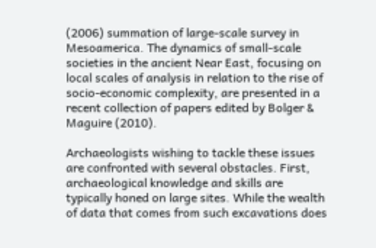(2006) summation of large-scale survey in Mesoamerica. The dynamics of small-scale societies in the ancient Near East, focusing on local scales of analysis in relation to the rise of socio-economic complexity, are presented in a recent collection of papers edited by Bolger & Maguire (2010).

Archaeologists wishing to tackle these issues are confronted with several obstacles. First, archaeological knowledge and skills are typically honed on large sites. While the wealth of data that comes from such excavations does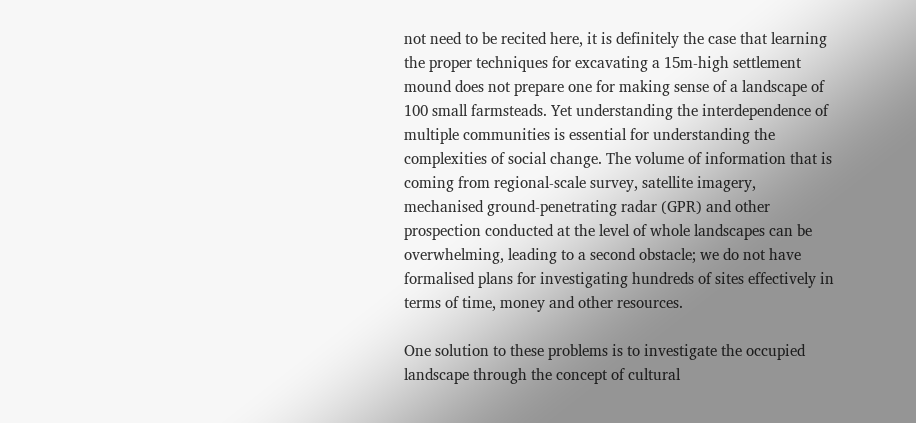not need to be recited here, it is definitely the case that learning the proper techniques for excavating a 15m-high settlement mound does not prepare one for making sense of a landscape of 100 small farmsteads. Yet understanding the interdependence of multiple communities is essential for understanding the complexities of social change. The volume of information that is coming from regional-scale survey, satellite imagery, mechanised ground-penetrating radar (GPR) and other prospection conducted at the level of whole landscapes can be overwhelming, leading to a second obstacle; we do not have formalised plans for investigating hundreds of sites effectively in terms of time, money and other resources.

One solution to these problems is to investigate the occupied landscape through the concept of cultural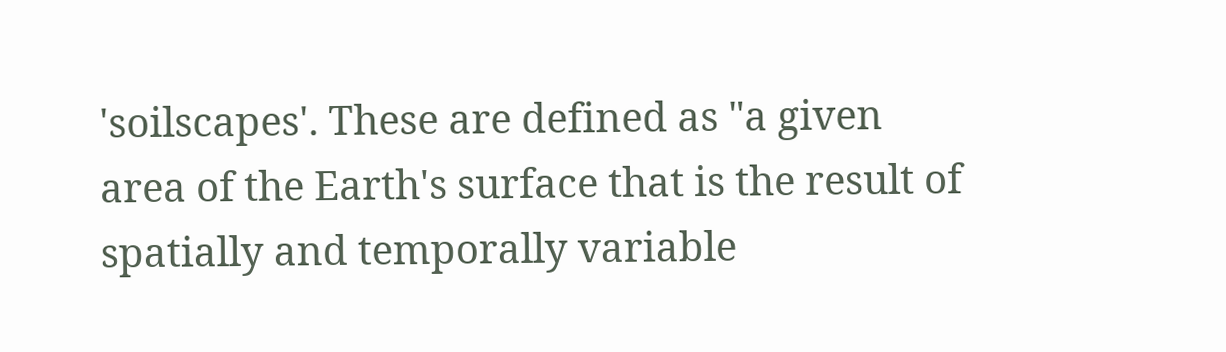'soilscapes'. These are defined as "a given area of the Earth's surface that is the result of spatially and temporally variable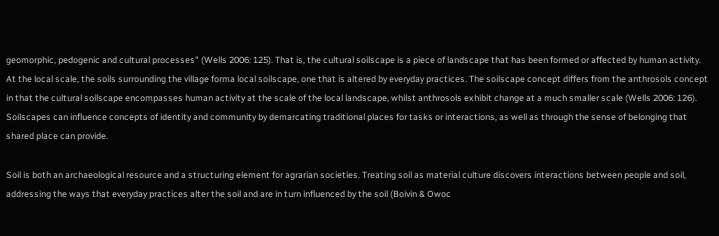geomorphic, pedogenic and cultural processes" (Wells 2006: 125). That is, the cultural soilscape is a piece of landscape that has been formed or affected by human activity. At the local scale, the soils surrounding the village forma local soilscape, one that is altered by everyday practices. The soilscape concept differs from the anthrosols concept in that the cultural soilscape encompasses human activity at the scale of the local landscape, whilst anthrosols exhibit change at a much smaller scale (Wells 2006: 126). Soilscapes can influence concepts of identity and community by demarcating traditional places for tasks or interactions, as well as through the sense of belonging that shared place can provide.

Soil is both an archaeological resource and a structuring element for agrarian societies. Treating soil as material culture discovers interactions between people and soil, addressing the ways that everyday practices alter the soil and are in turn influenced by the soil (Boivin & Owoc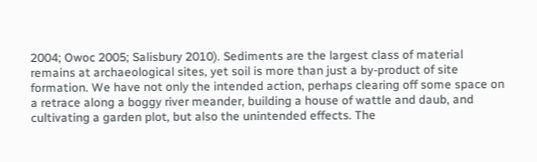2004; Owoc 2005; Salisbury 2010). Sediments are the largest class of material remains at archaeological sites, yet soil is more than just a by-product of site formation. We have not only the intended action, perhaps clearing off some space on a retrace along a boggy river meander, building a house of wattle and daub, and cultivating a garden plot, but also the unintended effects. The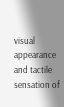visual appearance and tactile sensation of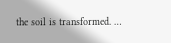the soil is transformed. …